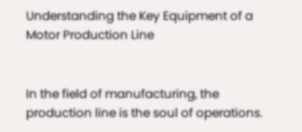Understanding the Key Equipment of a Motor Production Line


In the field of manufacturing, the production line is the soul of operations.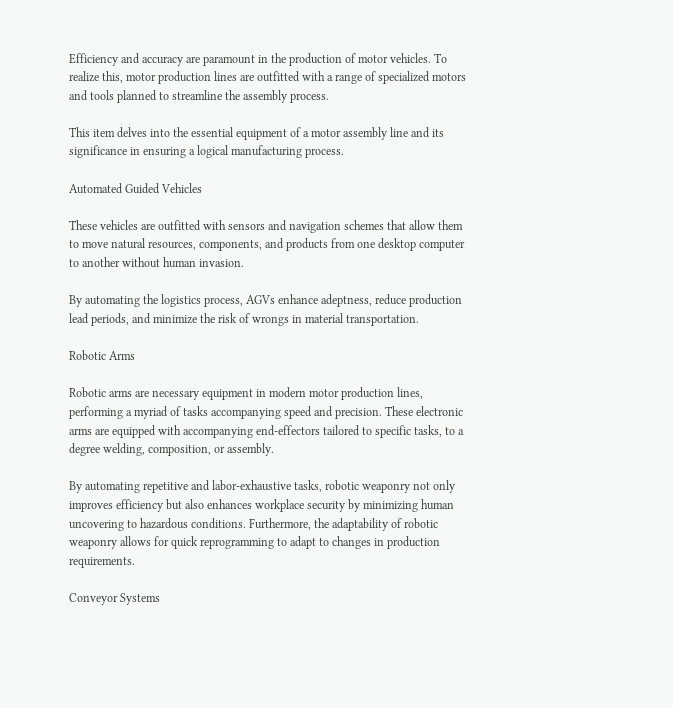Efficiency and accuracy are paramount in the production of motor vehicles. To realize this, motor production lines are outfitted with a range of specialized motors and tools planned to streamline the assembly process.

This item delves into the essential equipment of a motor assembly line and its significance in ensuring a logical manufacturing process.

Automated Guided Vehicles

These vehicles are outfitted with sensors and navigation schemes that allow them to move natural resources, components, and products from one desktop computer to another without human invasion.

By automating the logistics process, AGVs enhance adeptness, reduce production lead periods, and minimize the risk of wrongs in material transportation.

Robotic Arms

Robotic arms are necessary equipment in modern motor production lines, performing a myriad of tasks accompanying speed and precision. These electronic arms are equipped with accompanying end-effectors tailored to specific tasks, to a degree welding, composition, or assembly.

By automating repetitive and labor-exhaustive tasks, robotic weaponry not only improves efficiency but also enhances workplace security by minimizing human uncovering to hazardous conditions. Furthermore, the adaptability of robotic weaponry allows for quick reprogramming to adapt to changes in production requirements.

Conveyor Systems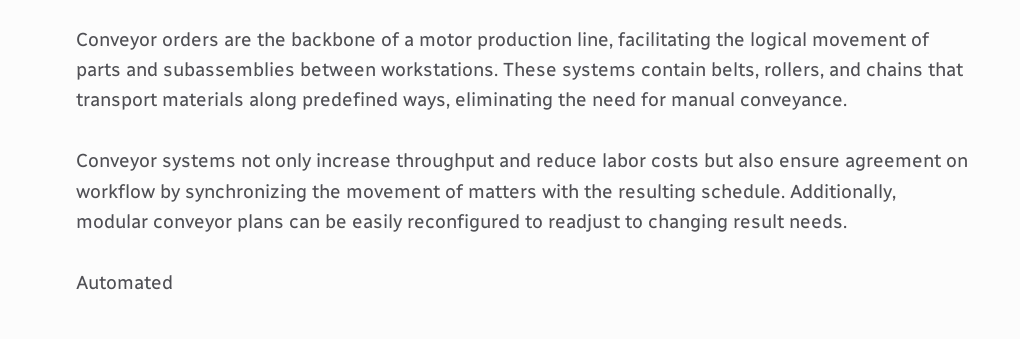Conveyor orders are the backbone of a motor production line, facilitating the logical movement of parts and subassemblies between workstations. These systems contain belts, rollers, and chains that transport materials along predefined ways, eliminating the need for manual conveyance.

Conveyor systems not only increase throughput and reduce labor costs but also ensure agreement on workflow by synchronizing the movement of matters with the resulting schedule. Additionally, modular conveyor plans can be easily reconfigured to readjust to changing result needs.

Automated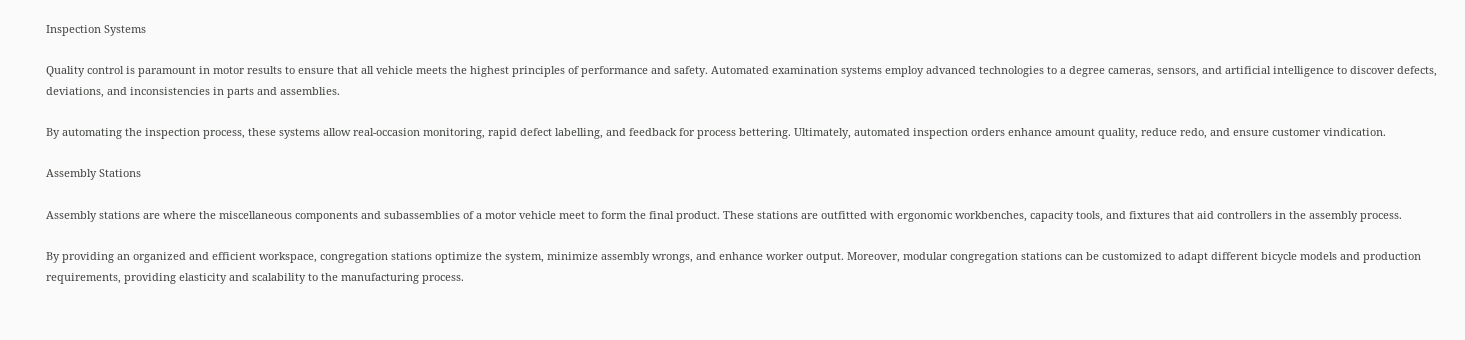Inspection Systems

Quality control is paramount in motor results to ensure that all vehicle meets the highest principles of performance and safety. Automated examination systems employ advanced technologies to a degree cameras, sensors, and artificial intelligence to discover defects, deviations, and inconsistencies in parts and assemblies.

By automating the inspection process, these systems allow real-occasion monitoring, rapid defect labelling, and feedback for process bettering. Ultimately, automated inspection orders enhance amount quality, reduce redo, and ensure customer vindication.

Assembly Stations

Assembly stations are where the miscellaneous components and subassemblies of a motor vehicle meet to form the final product. These stations are outfitted with ergonomic workbenches, capacity tools, and fixtures that aid controllers in the assembly process.

By providing an organized and efficient workspace, congregation stations optimize the system, minimize assembly wrongs, and enhance worker output. Moreover, modular congregation stations can be customized to adapt different bicycle models and production requirements, providing elasticity and scalability to the manufacturing process.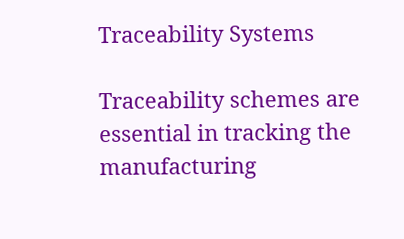Traceability Systems

Traceability schemes are essential in tracking the manufacturing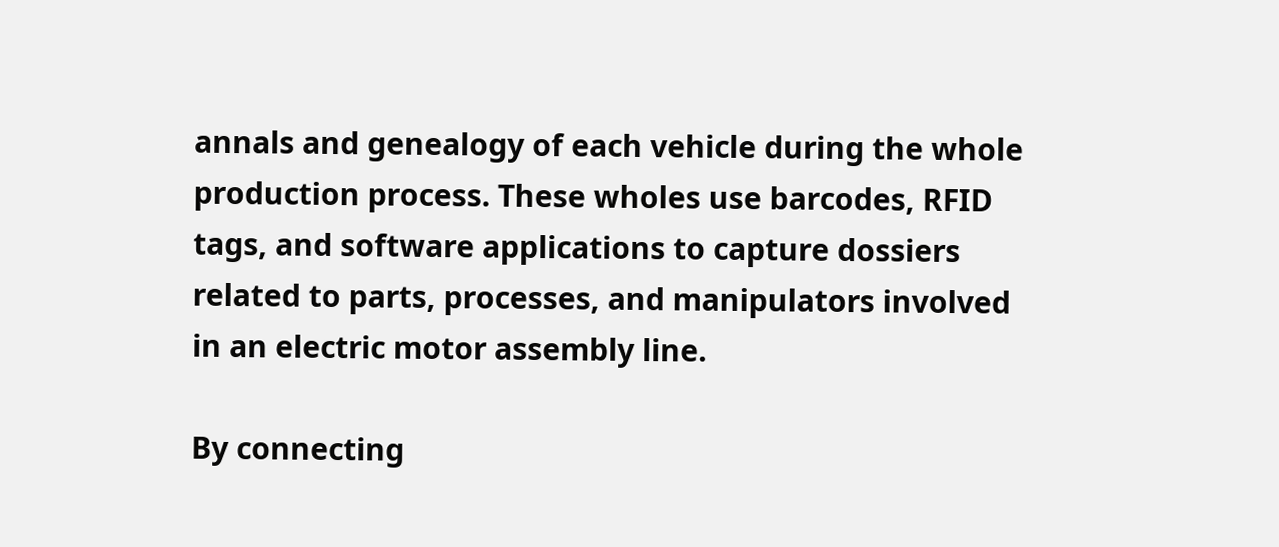annals and genealogy of each vehicle during the whole production process. These wholes use barcodes, RFID tags, and software applications to capture dossiers related to parts, processes, and manipulators involved in an electric motor assembly line.

By connecting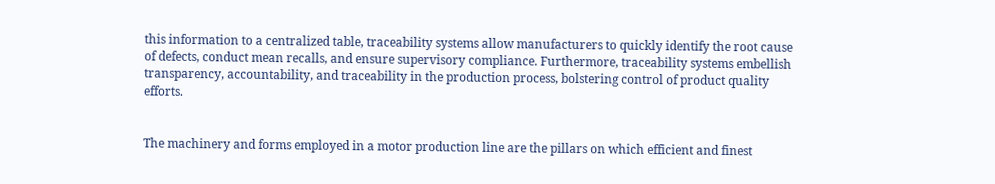this information to a centralized table, traceability systems allow manufacturers to quickly identify the root cause of defects, conduct mean recalls, and ensure supervisory compliance. Furthermore, traceability systems embellish transparency, accountability, and traceability in the production process, bolstering control of product quality efforts.


The machinery and forms employed in a motor production line are the pillars on which efficient and finest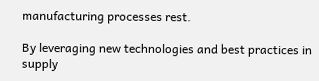manufacturing processes rest.

By leveraging new technologies and best practices in supply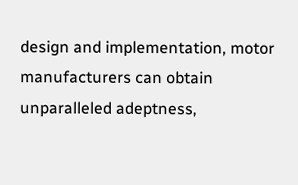design and implementation, motor manufacturers can obtain unparalleled adeptness,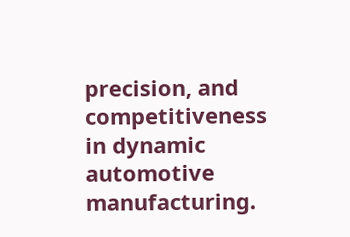precision, and competitiveness in dynamic automotive manufacturing.